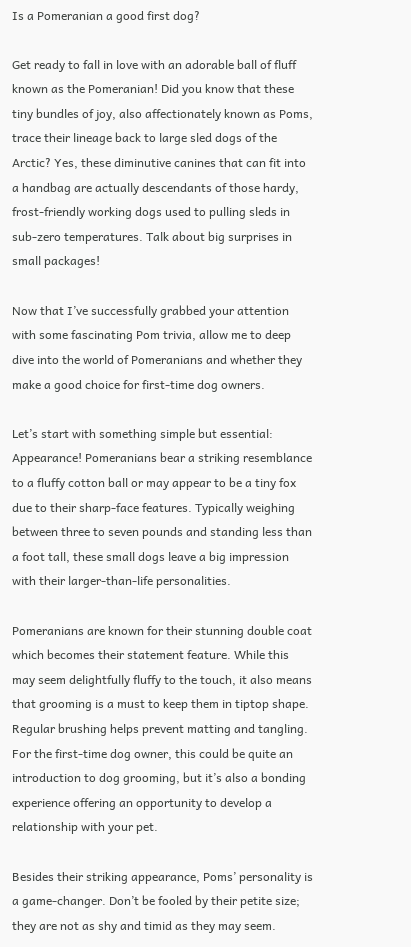Is a Pomeranian a good first dog?

Get ready to fall in love with an adorable ball of fluff known as the Pomeranian! Did you know that these tiny bundles of joy, also affectionately known as Poms, trace their lineage back to large sled dogs of the Arctic? Yes, these diminutive canines that can fit into a handbag are actually descendants of those hardy, frost-friendly working dogs used to pulling sleds in sub-zero temperatures. Talk about big surprises in small packages!

Now that I’ve successfully grabbed your attention with some fascinating Pom trivia, allow me to deep dive into the world of Pomeranians and whether they make a good choice for first-time dog owners.

Let’s start with something simple but essential: Appearance! Pomeranians bear a striking resemblance to a fluffy cotton ball or may appear to be a tiny fox due to their sharp-face features. Typically weighing between three to seven pounds and standing less than a foot tall, these small dogs leave a big impression with their larger-than-life personalities.

Pomeranians are known for their stunning double coat which becomes their statement feature. While this may seem delightfully fluffy to the touch, it also means that grooming is a must to keep them in tiptop shape. Regular brushing helps prevent matting and tangling. For the first-time dog owner, this could be quite an introduction to dog grooming, but it’s also a bonding experience offering an opportunity to develop a relationship with your pet.

Besides their striking appearance, Poms’ personality is a game-changer. Don’t be fooled by their petite size; they are not as shy and timid as they may seem.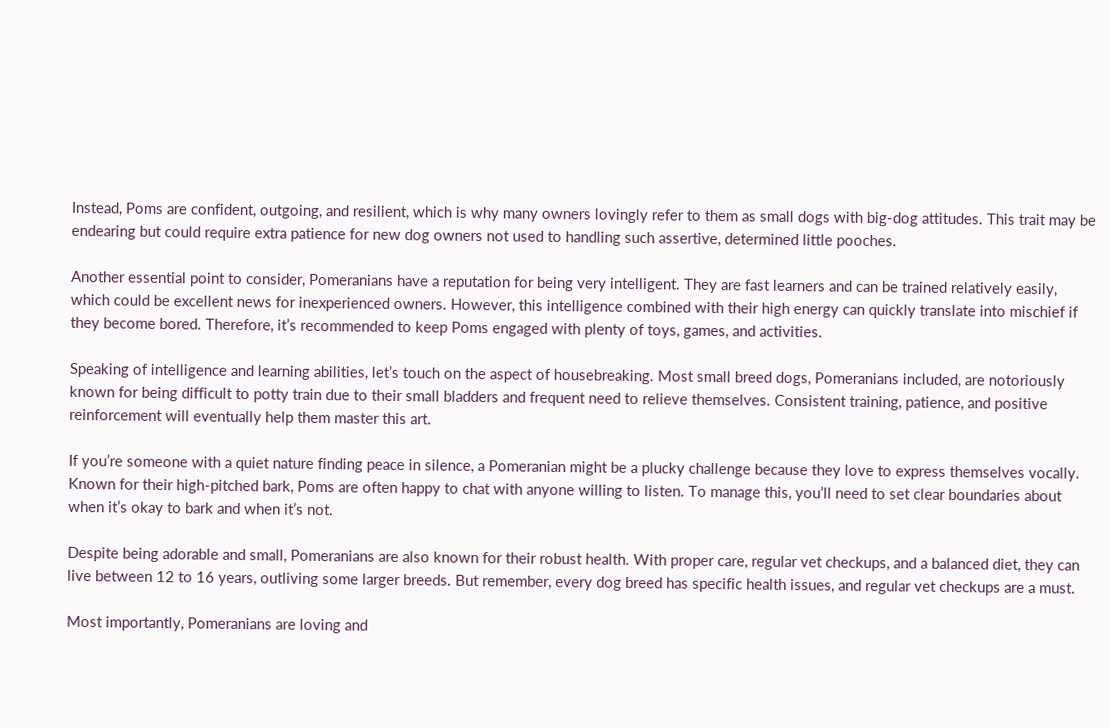Instead, Poms are confident, outgoing, and resilient, which is why many owners lovingly refer to them as small dogs with big-dog attitudes. This trait may be endearing but could require extra patience for new dog owners not used to handling such assertive, determined little pooches.

Another essential point to consider, Pomeranians have a reputation for being very intelligent. They are fast learners and can be trained relatively easily, which could be excellent news for inexperienced owners. However, this intelligence combined with their high energy can quickly translate into mischief if they become bored. Therefore, it’s recommended to keep Poms engaged with plenty of toys, games, and activities.

Speaking of intelligence and learning abilities, let’s touch on the aspect of housebreaking. Most small breed dogs, Pomeranians included, are notoriously known for being difficult to potty train due to their small bladders and frequent need to relieve themselves. Consistent training, patience, and positive reinforcement will eventually help them master this art.

If you’re someone with a quiet nature finding peace in silence, a Pomeranian might be a plucky challenge because they love to express themselves vocally. Known for their high-pitched bark, Poms are often happy to chat with anyone willing to listen. To manage this, you’ll need to set clear boundaries about when it’s okay to bark and when it’s not.

Despite being adorable and small, Pomeranians are also known for their robust health. With proper care, regular vet checkups, and a balanced diet, they can live between 12 to 16 years, outliving some larger breeds. But remember, every dog breed has specific health issues, and regular vet checkups are a must.

Most importantly, Pomeranians are loving and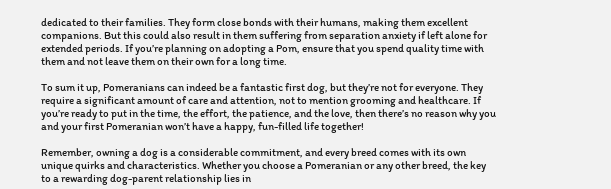dedicated to their families. They form close bonds with their humans, making them excellent companions. But this could also result in them suffering from separation anxiety if left alone for extended periods. If you’re planning on adopting a Pom, ensure that you spend quality time with them and not leave them on their own for a long time.

To sum it up, Pomeranians can indeed be a fantastic first dog, but they’re not for everyone. They require a significant amount of care and attention, not to mention grooming and healthcare. If you’re ready to put in the time, the effort, the patience, and the love, then there’s no reason why you and your first Pomeranian won’t have a happy, fun-filled life together!

Remember, owning a dog is a considerable commitment, and every breed comes with its own unique quirks and characteristics. Whether you choose a Pomeranian or any other breed, the key to a rewarding dog-parent relationship lies in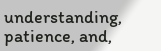understanding, patience, and,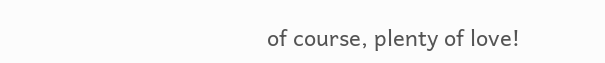of course, plenty of love!